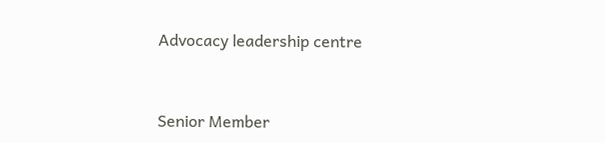Advocacy leadership centre


Senior Member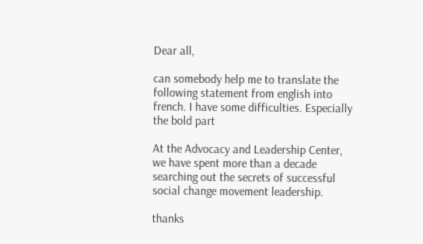Dear all,

can somebody help me to translate the following statement from english into french. I have some difficulties. Especially the bold part

At the Advocacy and Leadership Center, we have spent more than a decade searching out the secrets of successful social change movement leadership.

thanks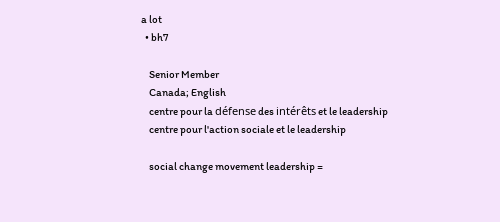a lot
  • bh7

    Senior Member
    Canada; English
    centre pour la défense des intérêts et le leadership
    centre pour l'action sociale et le leadership

    social change movement leadership =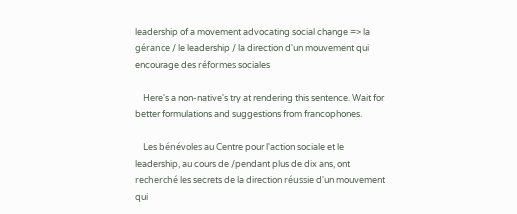leadership of a movement advocating social change => la gérance / le leadership / la direction d'un mouvement qui encourage des réformes sociales

    Here's a non-native's try at rendering this sentence. Wait for better formulations and suggestions from francophones.

    Les bénévoles au Centre pour l'action sociale et le leadership, au cours de /pendant plus de dix ans, ont recherché les secrets de la direction réussie d'un mouvement qui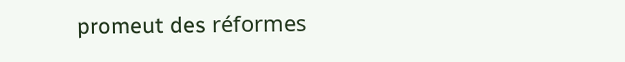promeut des réformes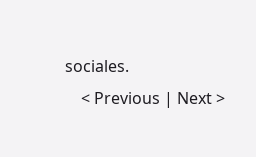sociales.
    < Previous | Next >